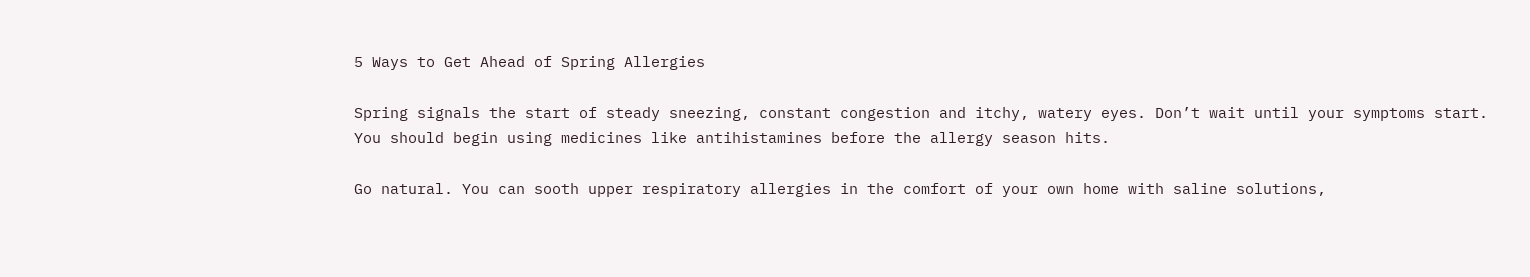5 Ways to Get Ahead of Spring Allergies

Spring signals the start of steady sneezing, constant congestion and itchy, watery eyes. Don’t wait until your symptoms start. You should begin using medicines like antihistamines before the allergy season hits.

Go natural. You can sooth upper respiratory allergies in the comfort of your own home with saline solutions,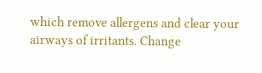which remove allergens and clear your airways of irritants. Change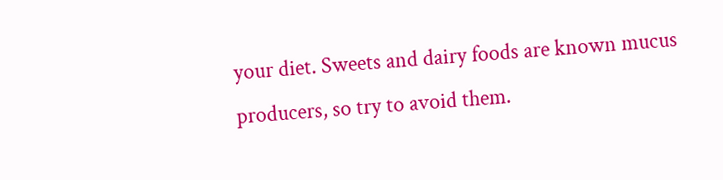your diet. Sweets and dairy foods are known mucus producers, so try to avoid them.